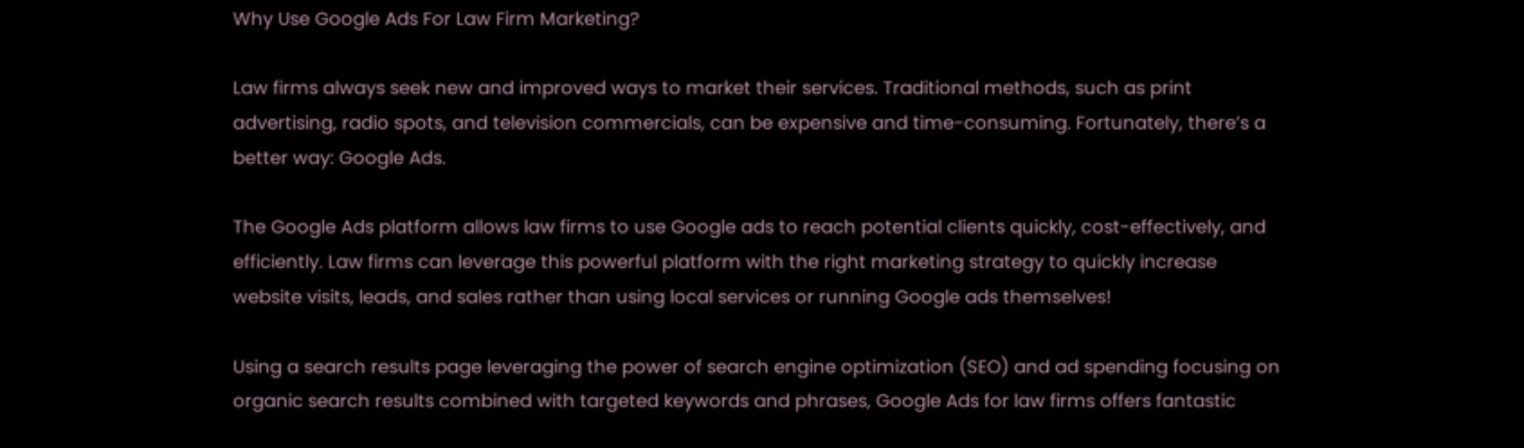Why Use Google Ads For Law Firm Marketing?

Law firms always seek new and improved ways to market their services. Traditional methods, such as print advertising, radio spots, and television commercials, can be expensive and time-consuming. Fortunately, there’s a better way: Google Ads.

The Google Ads platform allows law firms to use Google ads to reach potential clients quickly, cost-effectively, and efficiently. Law firms can leverage this powerful platform with the right marketing strategy to quickly increase website visits, leads, and sales rather than using local services or running Google ads themselves!

Using a search results page leveraging the power of search engine optimization (SEO) and ad spending focusing on organic search results combined with targeted keywords and phrases, Google Ads for law firms offers fantastic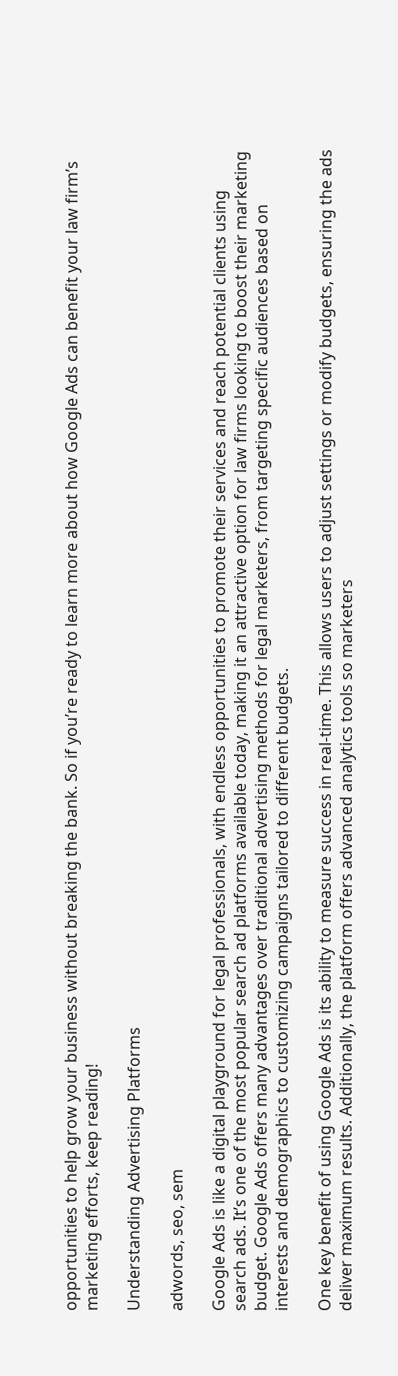opportunities to help grow your business without breaking the bank. So if you’re ready to learn more about how Google Ads can benefit your law firm’s marketing efforts, keep reading!

Understanding Advertising Platforms

adwords, seo, sem

Google Ads is like a digital playground for legal professionals, with endless opportunities to promote their services and reach potential clients using search ads. It’s one of the most popular search ad platforms available today, making it an attractive option for law firms looking to boost their marketing budget. Google Ads offers many advantages over traditional advertising methods for legal marketers, from targeting specific audiences based on interests and demographics to customizing campaigns tailored to different budgets.

One key benefit of using Google Ads is its ability to measure success in real-time. This allows users to adjust settings or modify budgets, ensuring the ads deliver maximum results. Additionally, the platform offers advanced analytics tools so marketers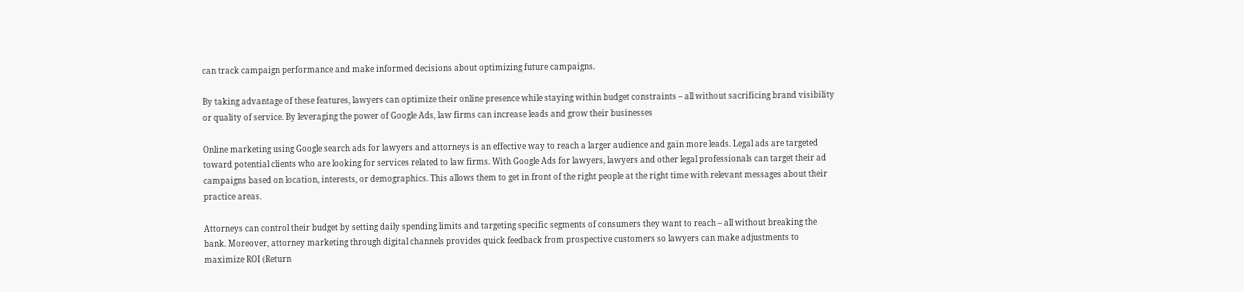can track campaign performance and make informed decisions about optimizing future campaigns.

By taking advantage of these features, lawyers can optimize their online presence while staying within budget constraints – all without sacrificing brand visibility or quality of service. By leveraging the power of Google Ads, law firms can increase leads and grow their businesses

Online marketing using Google search ads for lawyers and attorneys is an effective way to reach a larger audience and gain more leads. Legal ads are targeted toward potential clients who are looking for services related to law firms. With Google Ads for lawyers, lawyers and other legal professionals can target their ad campaigns based on location, interests, or demographics. This allows them to get in front of the right people at the right time with relevant messages about their practice areas.

Attorneys can control their budget by setting daily spending limits and targeting specific segments of consumers they want to reach – all without breaking the bank. Moreover, attorney marketing through digital channels provides quick feedback from prospective customers so lawyers can make adjustments to maximize ROI (Return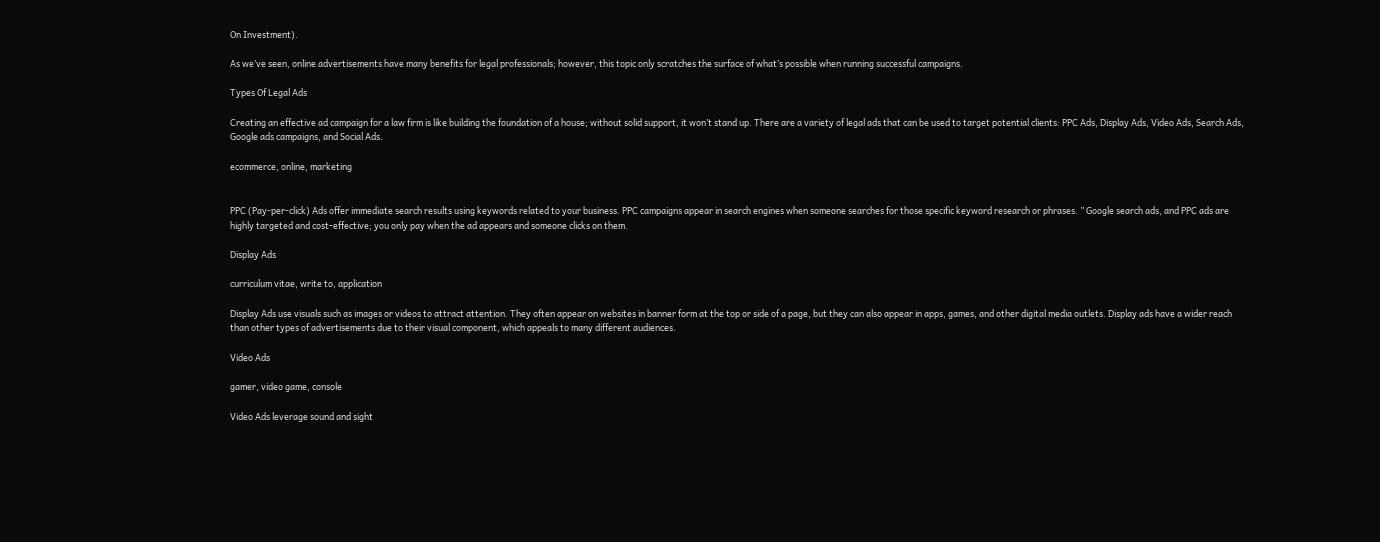On Investment).

As we’ve seen, online advertisements have many benefits for legal professionals; however, this topic only scratches the surface of what’s possible when running successful campaigns.

Types Of Legal Ads

Creating an effective ad campaign for a law firm is like building the foundation of a house; without solid support, it won’t stand up. There are a variety of legal ads that can be used to target potential clients: PPC Ads, Display Ads, Video Ads, Search Ads, Google ads campaigns, and Social Ads.

ecommerce, online, marketing


PPC (Pay-per-click) Ads offer immediate search results using keywords related to your business. PPC campaigns appear in search engines when someone searches for those specific keyword research or phrases. ” Google search ads, and PPC ads are highly targeted and cost-effective; you only pay when the ad appears and someone clicks on them.

Display Ads

curriculum vitae, write to, application

Display Ads use visuals such as images or videos to attract attention. They often appear on websites in banner form at the top or side of a page, but they can also appear in apps, games, and other digital media outlets. Display ads have a wider reach than other types of advertisements due to their visual component, which appeals to many different audiences.

Video Ads

gamer, video game, console

Video Ads leverage sound and sight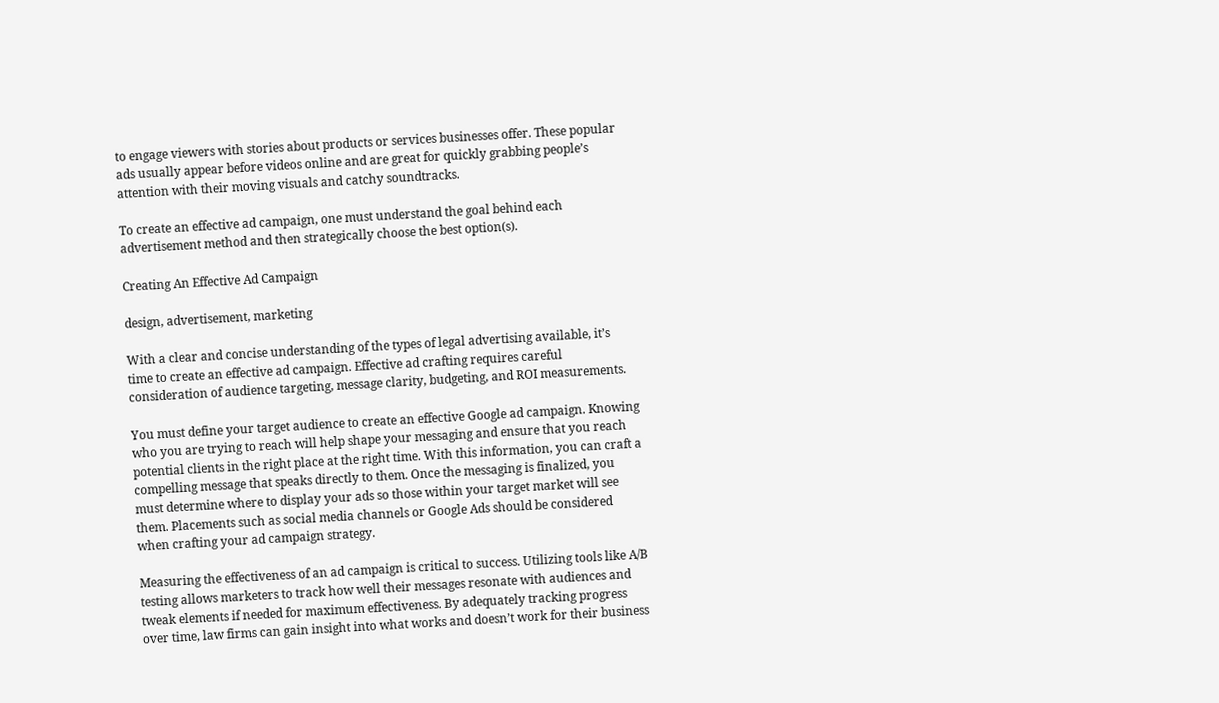to engage viewers with stories about products or services businesses offer. These popular ads usually appear before videos online and are great for quickly grabbing people’s attention with their moving visuals and catchy soundtracks.

To create an effective ad campaign, one must understand the goal behind each advertisement method and then strategically choose the best option(s).

Creating An Effective Ad Campaign

design, advertisement, marketing

With a clear and concise understanding of the types of legal advertising available, it’s time to create an effective ad campaign. Effective ad crafting requires careful consideration of audience targeting, message clarity, budgeting, and ROI measurements.

You must define your target audience to create an effective Google ad campaign. Knowing who you are trying to reach will help shape your messaging and ensure that you reach potential clients in the right place at the right time. With this information, you can craft a compelling message that speaks directly to them. Once the messaging is finalized, you must determine where to display your ads so those within your target market will see them. Placements such as social media channels or Google Ads should be considered when crafting your ad campaign strategy.

Measuring the effectiveness of an ad campaign is critical to success. Utilizing tools like A/B testing allows marketers to track how well their messages resonate with audiences and tweak elements if needed for maximum effectiveness. By adequately tracking progress over time, law firms can gain insight into what works and doesn’t work for their business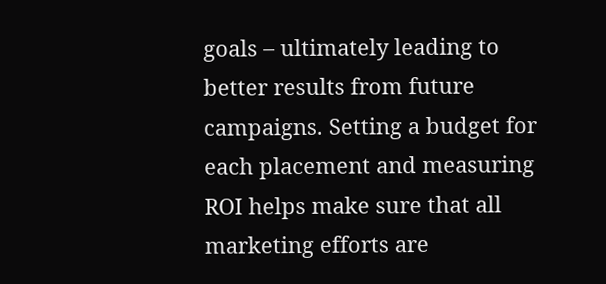goals – ultimately leading to better results from future campaigns. Setting a budget for each placement and measuring ROI helps make sure that all marketing efforts are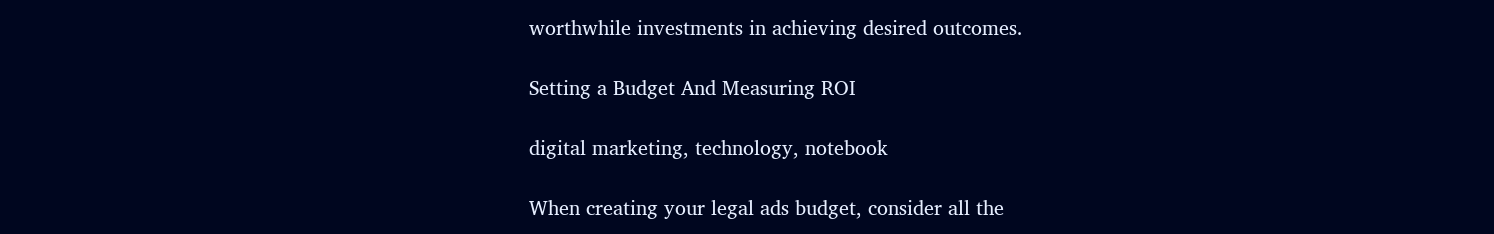worthwhile investments in achieving desired outcomes.

Setting a Budget And Measuring ROI

digital marketing, technology, notebook

When creating your legal ads budget, consider all the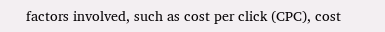factors involved, such as cost per click (CPC), cost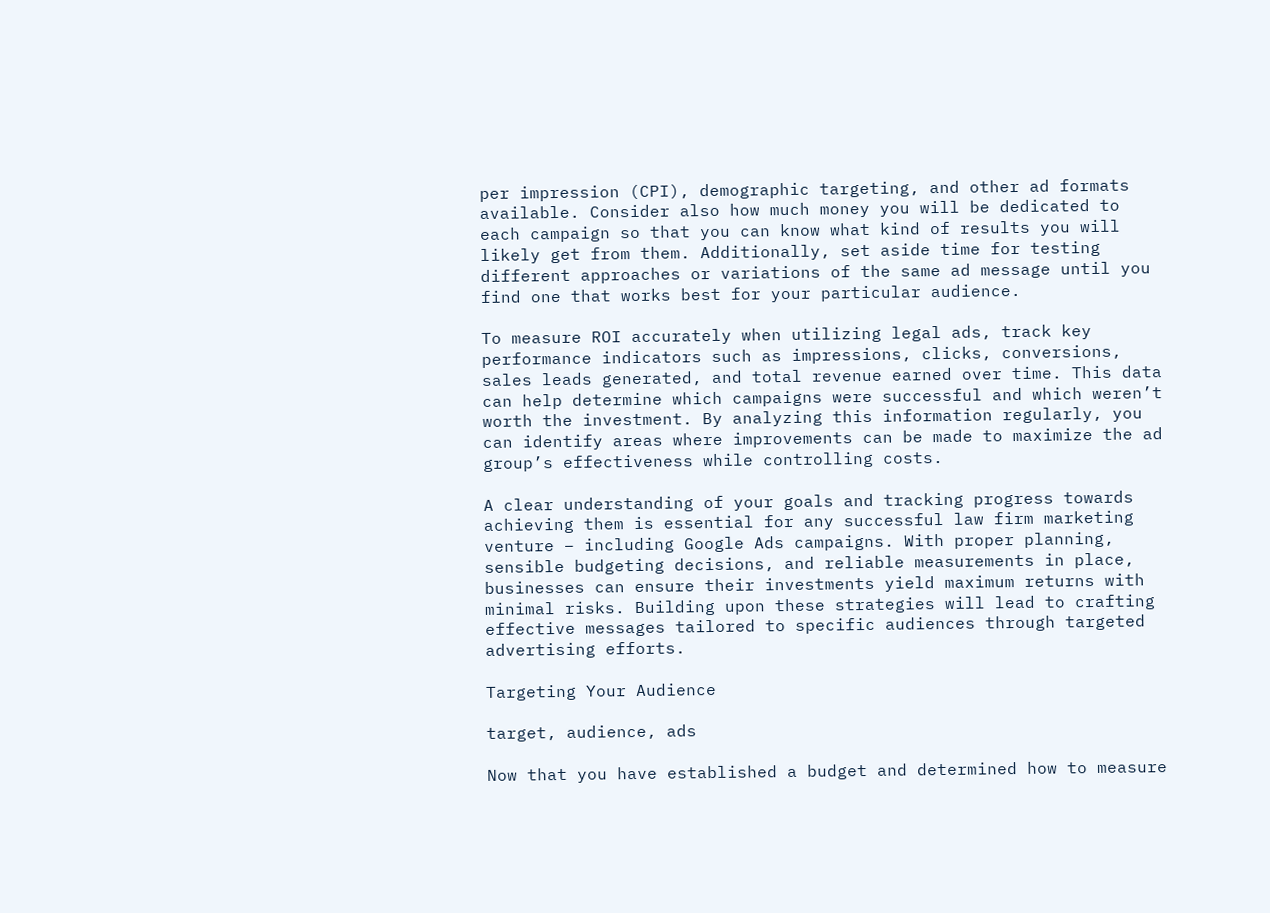per impression (CPI), demographic targeting, and other ad formats available. Consider also how much money you will be dedicated to each campaign so that you can know what kind of results you will likely get from them. Additionally, set aside time for testing different approaches or variations of the same ad message until you find one that works best for your particular audience.

To measure ROI accurately when utilizing legal ads, track key performance indicators such as impressions, clicks, conversions, sales leads generated, and total revenue earned over time. This data can help determine which campaigns were successful and which weren’t worth the investment. By analyzing this information regularly, you can identify areas where improvements can be made to maximize the ad group’s effectiveness while controlling costs.

A clear understanding of your goals and tracking progress towards achieving them is essential for any successful law firm marketing venture – including Google Ads campaigns. With proper planning, sensible budgeting decisions, and reliable measurements in place, businesses can ensure their investments yield maximum returns with minimal risks. Building upon these strategies will lead to crafting effective messages tailored to specific audiences through targeted advertising efforts.

Targeting Your Audience

target, audience, ads

Now that you have established a budget and determined how to measure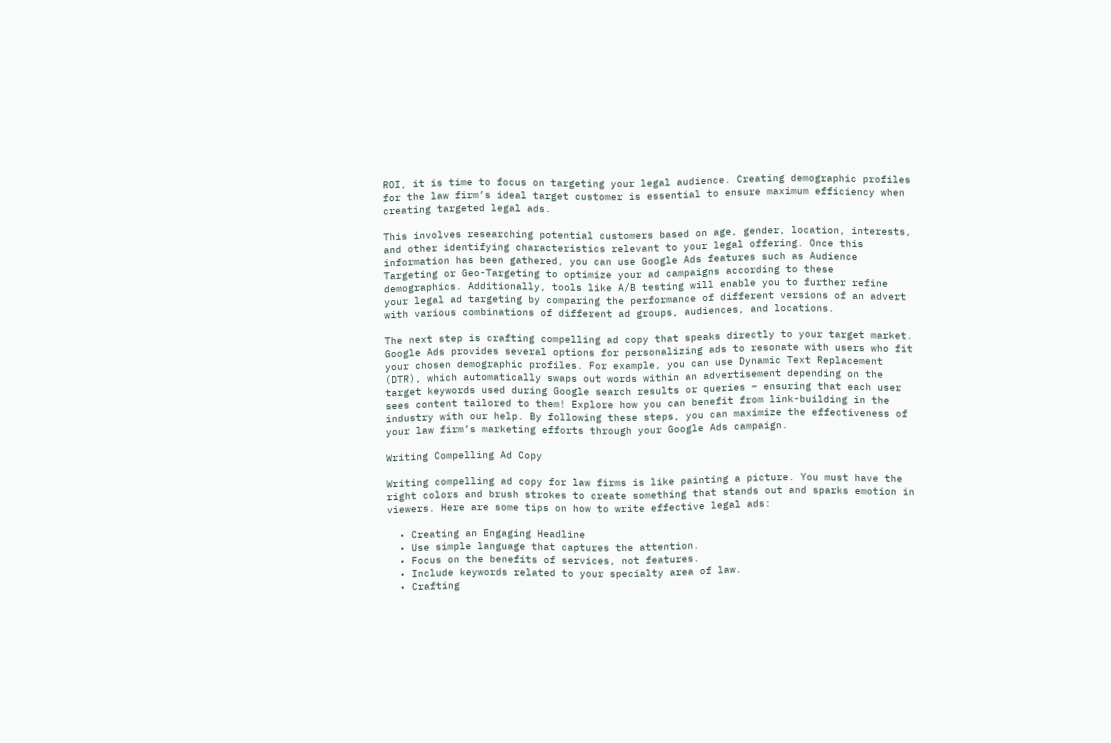ROI, it is time to focus on targeting your legal audience. Creating demographic profiles for the law firm’s ideal target customer is essential to ensure maximum efficiency when creating targeted legal ads.

This involves researching potential customers based on age, gender, location, interests, and other identifying characteristics relevant to your legal offering. Once this information has been gathered, you can use Google Ads features such as Audience Targeting or Geo-Targeting to optimize your ad campaigns according to these demographics. Additionally, tools like A/B testing will enable you to further refine your legal ad targeting by comparing the performance of different versions of an advert with various combinations of different ad groups, audiences, and locations.

The next step is crafting compelling ad copy that speaks directly to your target market. Google Ads provides several options for personalizing ads to resonate with users who fit your chosen demographic profiles. For example, you can use Dynamic Text Replacement (DTR), which automatically swaps out words within an advertisement depending on the target keywords used during Google search results or queries – ensuring that each user sees content tailored to them! Explore how you can benefit from link-building in the industry with our help. By following these steps, you can maximize the effectiveness of your law firm’s marketing efforts through your Google Ads campaign.

Writing Compelling Ad Copy

Writing compelling ad copy for law firms is like painting a picture. You must have the right colors and brush strokes to create something that stands out and sparks emotion in viewers. Here are some tips on how to write effective legal ads:

  • Creating an Engaging Headline
  • Use simple language that captures the attention.
  • Focus on the benefits of services, not features.
  • Include keywords related to your specialty area of law.
  • Crafting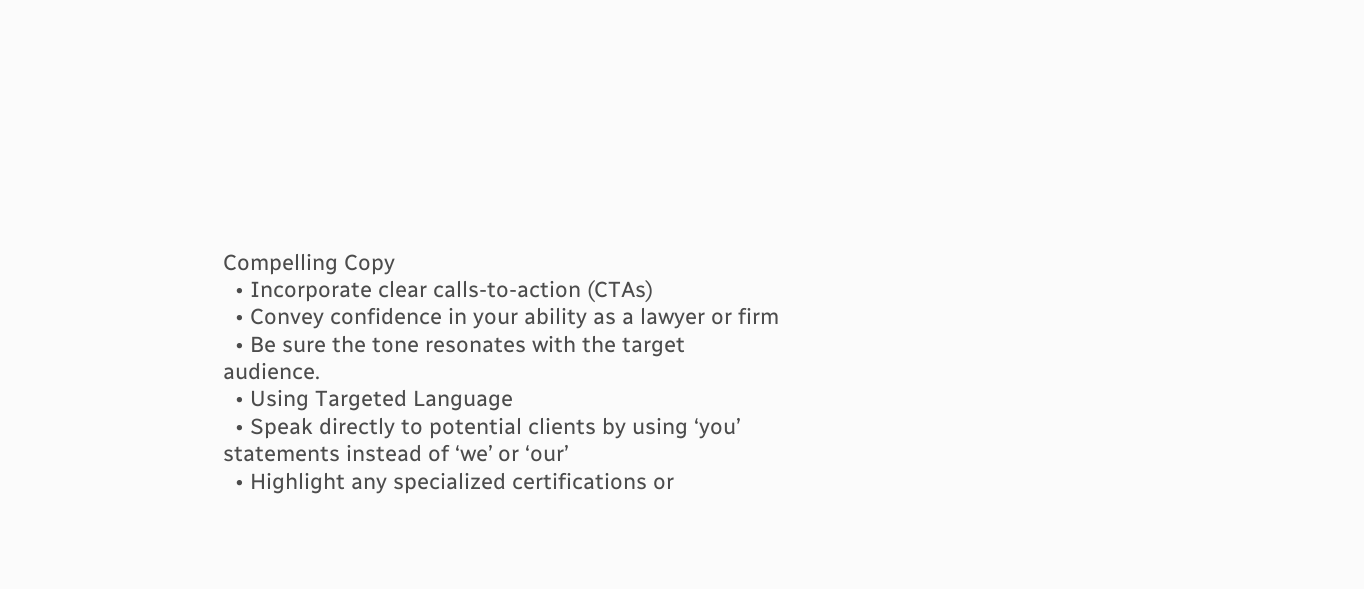Compelling Copy
  • Incorporate clear calls-to-action (CTAs)
  • Convey confidence in your ability as a lawyer or firm
  • Be sure the tone resonates with the target audience.
  • Using Targeted Language
  • Speak directly to potential clients by using ‘you’ statements instead of ‘we’ or ‘our’
  • Highlight any specialized certifications or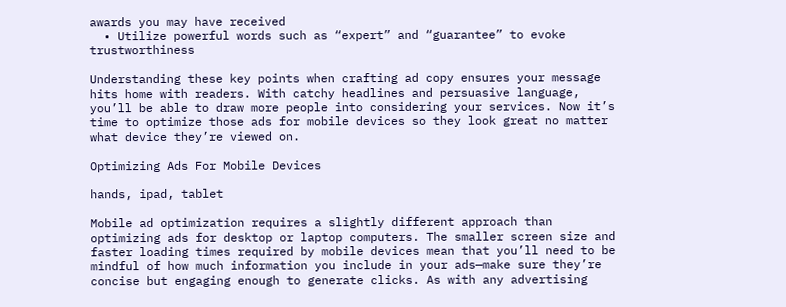awards you may have received
  • Utilize powerful words such as “expert” and “guarantee” to evoke trustworthiness

Understanding these key points when crafting ad copy ensures your message hits home with readers. With catchy headlines and persuasive language, you’ll be able to draw more people into considering your services. Now it’s time to optimize those ads for mobile devices so they look great no matter what device they’re viewed on.

Optimizing Ads For Mobile Devices

hands, ipad, tablet

Mobile ad optimization requires a slightly different approach than optimizing ads for desktop or laptop computers. The smaller screen size and faster loading times required by mobile devices mean that you’ll need to be mindful of how much information you include in your ads—make sure they’re concise but engaging enough to generate clicks. As with any advertising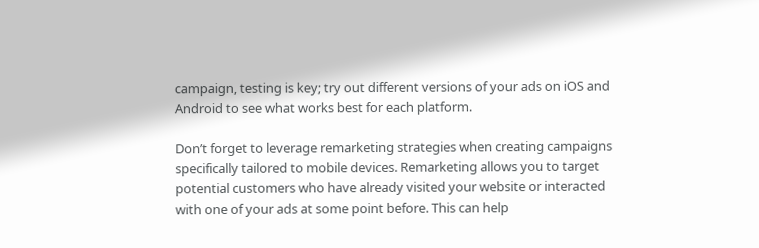campaign, testing is key; try out different versions of your ads on iOS and Android to see what works best for each platform.

Don’t forget to leverage remarketing strategies when creating campaigns specifically tailored to mobile devices. Remarketing allows you to target potential customers who have already visited your website or interacted with one of your ads at some point before. This can help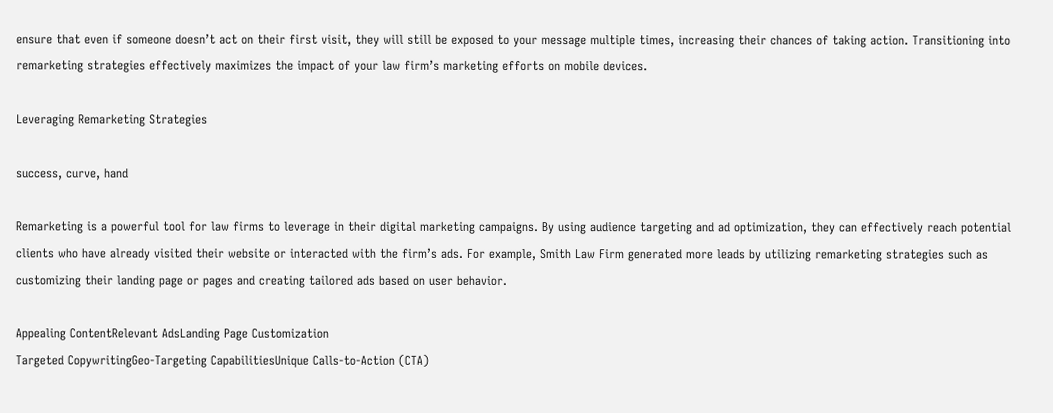ensure that even if someone doesn’t act on their first visit, they will still be exposed to your message multiple times, increasing their chances of taking action. Transitioning into remarketing strategies effectively maximizes the impact of your law firm’s marketing efforts on mobile devices.

Leveraging Remarketing Strategies

success, curve, hand

Remarketing is a powerful tool for law firms to leverage in their digital marketing campaigns. By using audience targeting and ad optimization, they can effectively reach potential clients who have already visited their website or interacted with the firm’s ads. For example, Smith Law Firm generated more leads by utilizing remarketing strategies such as customizing their landing page or pages and creating tailored ads based on user behavior.

Appealing ContentRelevant AdsLanding Page Customization
Targeted CopywritingGeo-Targeting CapabilitiesUnique Calls-to-Action (CTA)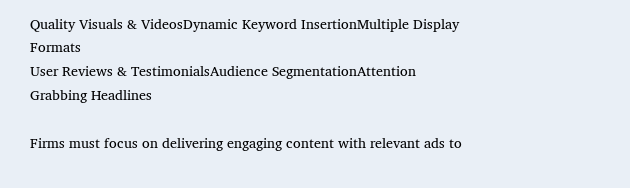Quality Visuals & VideosDynamic Keyword InsertionMultiple Display Formats
User Reviews & TestimonialsAudience SegmentationAttention Grabbing Headlines

Firms must focus on delivering engaging content with relevant ads to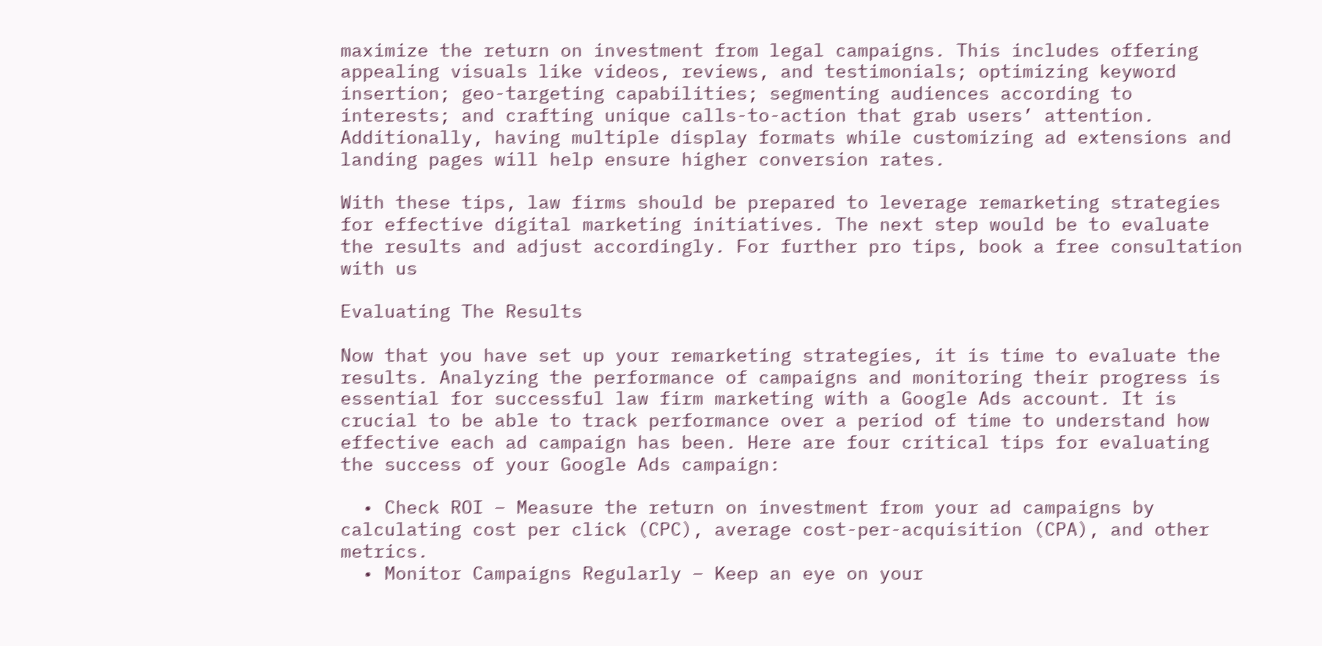maximize the return on investment from legal campaigns. This includes offering appealing visuals like videos, reviews, and testimonials; optimizing keyword insertion; geo-targeting capabilities; segmenting audiences according to interests; and crafting unique calls-to-action that grab users’ attention. Additionally, having multiple display formats while customizing ad extensions and landing pages will help ensure higher conversion rates.

With these tips, law firms should be prepared to leverage remarketing strategies for effective digital marketing initiatives. The next step would be to evaluate the results and adjust accordingly. For further pro tips, book a free consultation with us

Evaluating The Results

Now that you have set up your remarketing strategies, it is time to evaluate the results. Analyzing the performance of campaigns and monitoring their progress is essential for successful law firm marketing with a Google Ads account. It is crucial to be able to track performance over a period of time to understand how effective each ad campaign has been. Here are four critical tips for evaluating the success of your Google Ads campaign:

  • Check ROI – Measure the return on investment from your ad campaigns by calculating cost per click (CPC), average cost-per-acquisition (CPA), and other metrics.
  • Monitor Campaigns Regularly – Keep an eye on your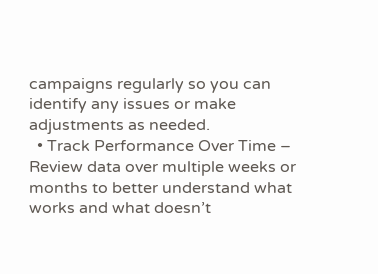campaigns regularly so you can identify any issues or make adjustments as needed.
  • Track Performance Over Time – Review data over multiple weeks or months to better understand what works and what doesn’t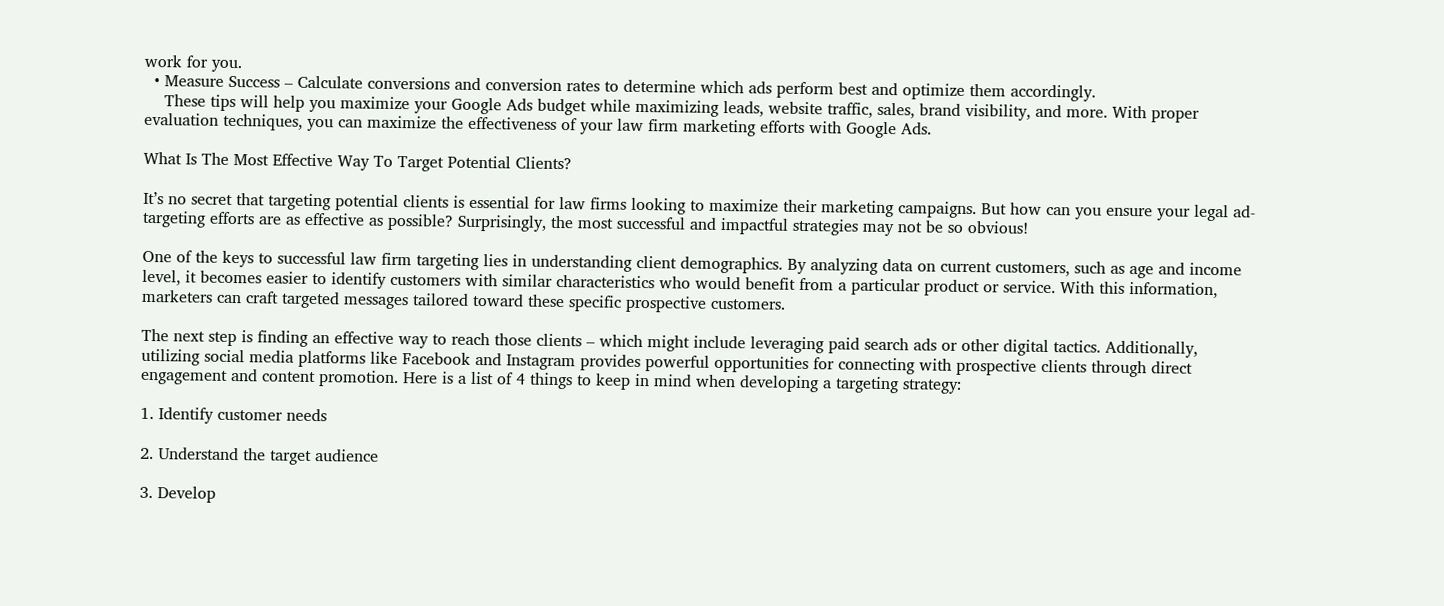work for you.
  • Measure Success – Calculate conversions and conversion rates to determine which ads perform best and optimize them accordingly.
    These tips will help you maximize your Google Ads budget while maximizing leads, website traffic, sales, brand visibility, and more. With proper evaluation techniques, you can maximize the effectiveness of your law firm marketing efforts with Google Ads.

What Is The Most Effective Way To Target Potential Clients?

It’s no secret that targeting potential clients is essential for law firms looking to maximize their marketing campaigns. But how can you ensure your legal ad-targeting efforts are as effective as possible? Surprisingly, the most successful and impactful strategies may not be so obvious!

One of the keys to successful law firm targeting lies in understanding client demographics. By analyzing data on current customers, such as age and income level, it becomes easier to identify customers with similar characteristics who would benefit from a particular product or service. With this information, marketers can craft targeted messages tailored toward these specific prospective customers.

The next step is finding an effective way to reach those clients – which might include leveraging paid search ads or other digital tactics. Additionally, utilizing social media platforms like Facebook and Instagram provides powerful opportunities for connecting with prospective clients through direct engagement and content promotion. Here is a list of 4 things to keep in mind when developing a targeting strategy:

1. Identify customer needs

2. Understand the target audience

3. Develop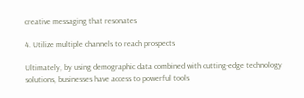creative messaging that resonates

4. Utilize multiple channels to reach prospects

Ultimately, by using demographic data combined with cutting-edge technology solutions, businesses have access to powerful tools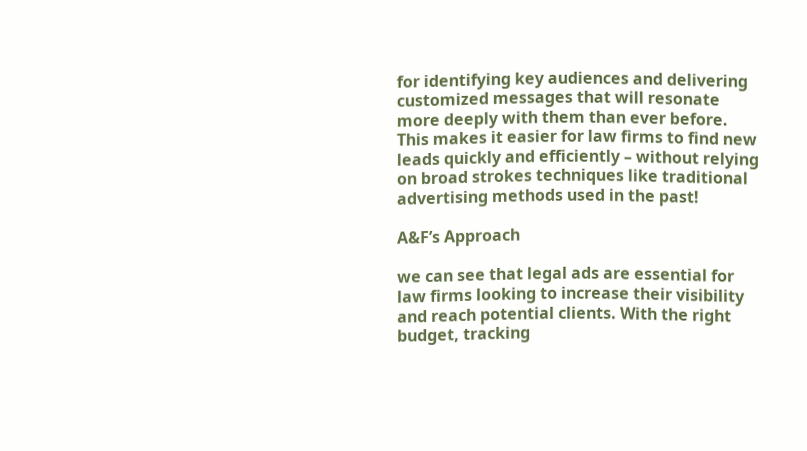for identifying key audiences and delivering customized messages that will resonate more deeply with them than ever before. This makes it easier for law firms to find new leads quickly and efficiently – without relying on broad strokes techniques like traditional advertising methods used in the past!

A&F’s Approach

we can see that legal ads are essential for law firms looking to increase their visibility and reach potential clients. With the right budget, tracking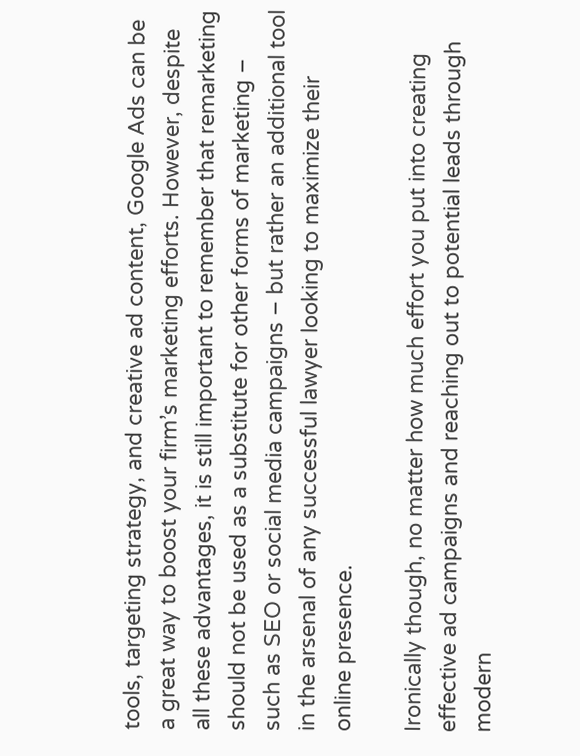tools, targeting strategy, and creative ad content, Google Ads can be a great way to boost your firm’s marketing efforts. However, despite all these advantages, it is still important to remember that remarketing should not be used as a substitute for other forms of marketing – such as SEO or social media campaigns – but rather an additional tool in the arsenal of any successful lawyer looking to maximize their online presence.

Ironically though, no matter how much effort you put into creating effective ad campaigns and reaching out to potential leads through modern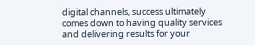digital channels, success ultimately comes down to having quality services and delivering results for your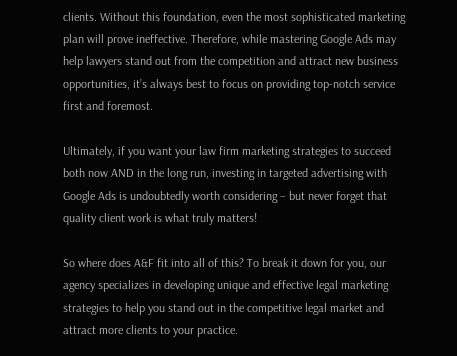clients. Without this foundation, even the most sophisticated marketing plan will prove ineffective. Therefore, while mastering Google Ads may help lawyers stand out from the competition and attract new business opportunities, it’s always best to focus on providing top-notch service first and foremost.

Ultimately, if you want your law firm marketing strategies to succeed both now AND in the long run, investing in targeted advertising with Google Ads is undoubtedly worth considering – but never forget that quality client work is what truly matters!

So where does A&F fit into all of this? To break it down for you, our agency specializes in developing unique and effective legal marketing strategies to help you stand out in the competitive legal market and attract more clients to your practice.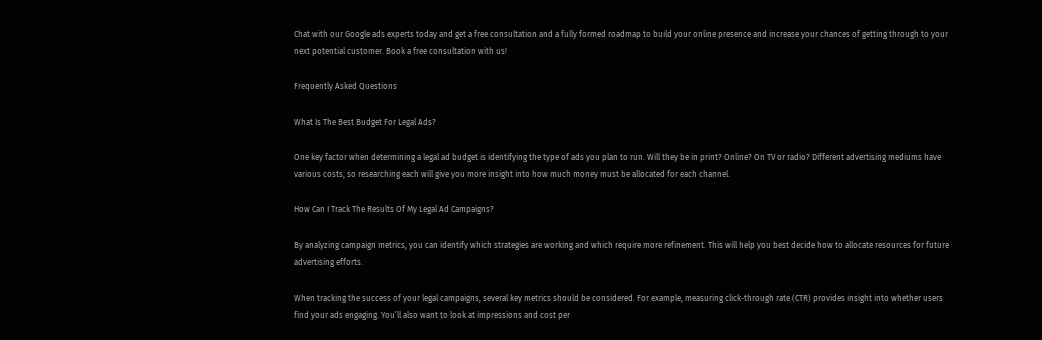Chat with our Google ads experts today and get a free consultation and a fully formed roadmap to build your online presence and increase your chances of getting through to your next potential customer. Book a free consultation with us!

Frequently Asked Questions

What Is The Best Budget For Legal Ads?

One key factor when determining a legal ad budget is identifying the type of ads you plan to run. Will they be in print? Online? On TV or radio? Different advertising mediums have various costs, so researching each will give you more insight into how much money must be allocated for each channel.

How Can I Track The Results Of My Legal Ad Campaigns?

By analyzing campaign metrics, you can identify which strategies are working and which require more refinement. This will help you best decide how to allocate resources for future advertising efforts.

When tracking the success of your legal campaigns, several key metrics should be considered. For example, measuring click-through rate (CTR) provides insight into whether users find your ads engaging. You’ll also want to look at impressions and cost per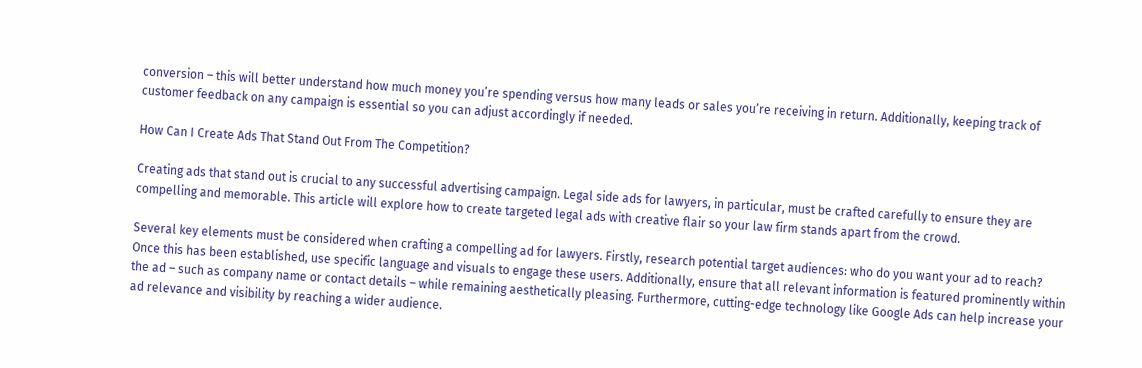conversion – this will better understand how much money you’re spending versus how many leads or sales you’re receiving in return. Additionally, keeping track of customer feedback on any campaign is essential so you can adjust accordingly if needed.

How Can I Create Ads That Stand Out From The Competition?

Creating ads that stand out is crucial to any successful advertising campaign. Legal side ads for lawyers, in particular, must be crafted carefully to ensure they are compelling and memorable. This article will explore how to create targeted legal ads with creative flair so your law firm stands apart from the crowd.

Several key elements must be considered when crafting a compelling ad for lawyers. Firstly, research potential target audiences: who do you want your ad to reach? Once this has been established, use specific language and visuals to engage these users. Additionally, ensure that all relevant information is featured prominently within the ad – such as company name or contact details – while remaining aesthetically pleasing. Furthermore, cutting-edge technology like Google Ads can help increase your ad relevance and visibility by reaching a wider audience.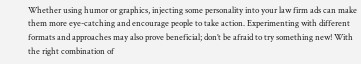Whether using humor or graphics, injecting some personality into your law firm ads can make them more eye-catching and encourage people to take action. Experimenting with different formats and approaches may also prove beneficial; don’t be afraid to try something new! With the right combination of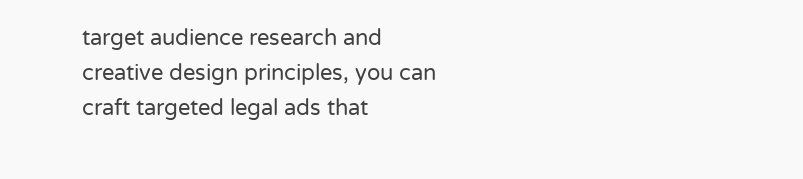target audience research and creative design principles, you can craft targeted legal ads that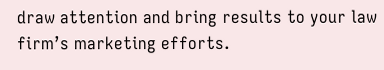draw attention and bring results to your law firm’s marketing efforts.